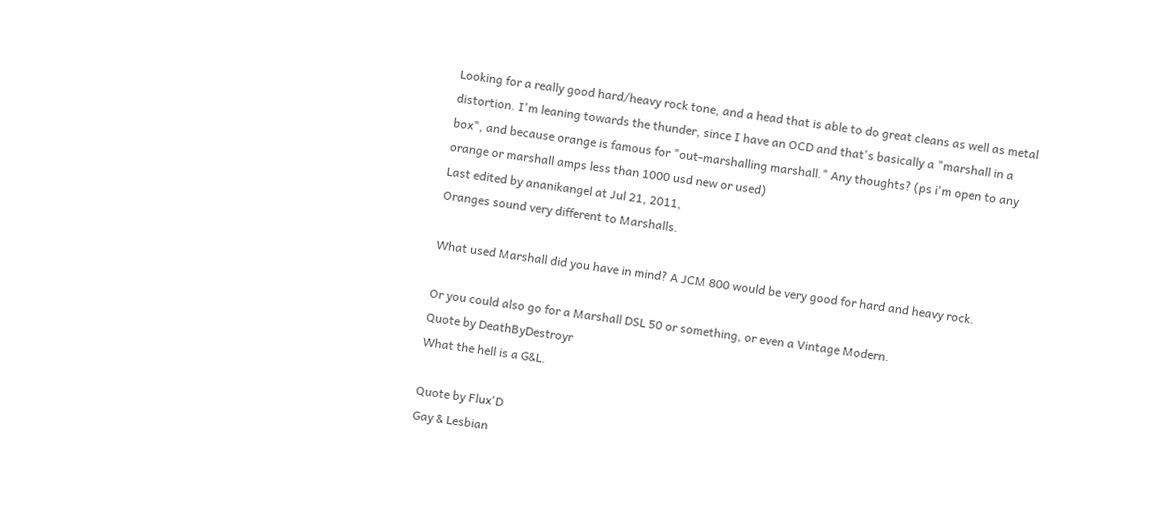Looking for a really good hard/heavy rock tone, and a head that is able to do great cleans as well as metal distortion. I'm leaning towards the thunder, since I have an OCD and that's basically a "marshall in a box", and because orange is famous for "out-marshalling marshall." Any thoughts? (ps i'm open to any orange or marshall amps less than 1000 usd new or used)
Last edited by ananikangel at Jul 21, 2011,
Oranges sound very different to Marshalls.

What used Marshall did you have in mind? A JCM 800 would be very good for hard and heavy rock.

Or you could also go for a Marshall DSL 50 or something, or even a Vintage Modern.
Quote by DeathByDestroyr
What the hell is a G&L.

Quote by Flux'D
Gay & Lesbian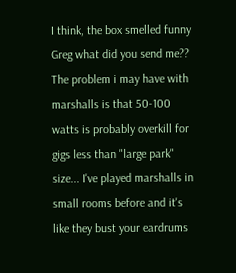I think, the box smelled funny
Greg what did you send me??
The problem i may have with marshalls is that 50-100 watts is probably overkill for gigs less than "large park" size... I've played marshalls in small rooms before and it's like they bust your eardrums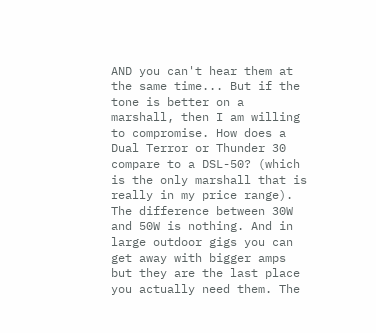AND you can't hear them at the same time... But if the tone is better on a marshall, then I am willing to compromise. How does a Dual Terror or Thunder 30 compare to a DSL-50? (which is the only marshall that is really in my price range).
The difference between 30W and 50W is nothing. And in large outdoor gigs you can get away with bigger amps but they are the last place you actually need them. The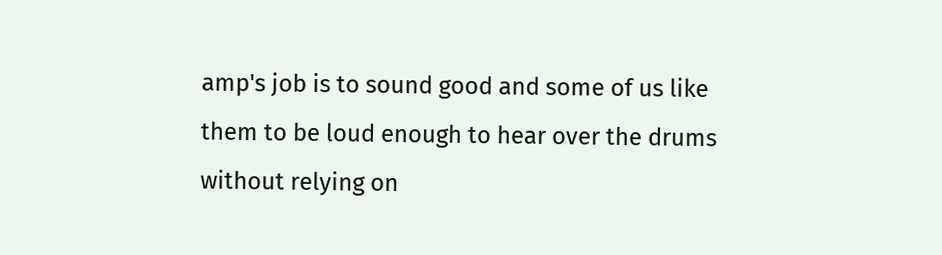amp's job is to sound good and some of us like them to be loud enough to hear over the drums without relying on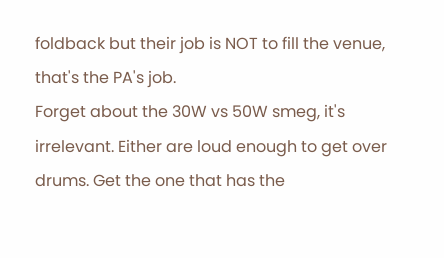foldback but their job is NOT to fill the venue, that's the PA's job.
Forget about the 30W vs 50W smeg, it's irrelevant. Either are loud enough to get over drums. Get the one that has the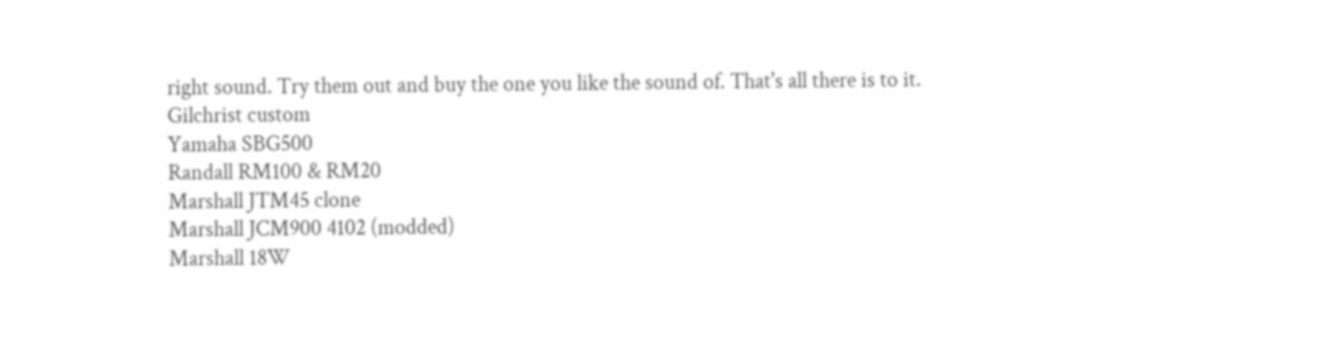right sound. Try them out and buy the one you like the sound of. That's all there is to it.
Gilchrist custom
Yamaha SBG500
Randall RM100 & RM20
Marshall JTM45 clone
Marshall JCM900 4102 (modded)
Marshall 18W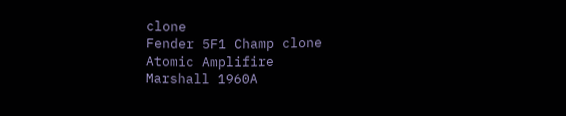clone
Fender 5F1 Champ clone
Atomic Amplifire
Marshall 1960A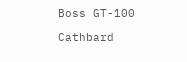Boss GT-100

Cathbard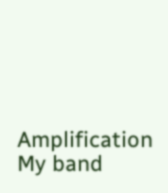Amplification
My band